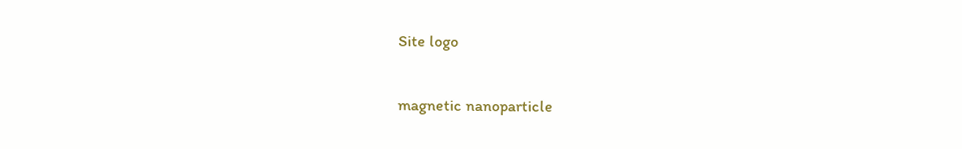Site logo

magnetic nanoparticle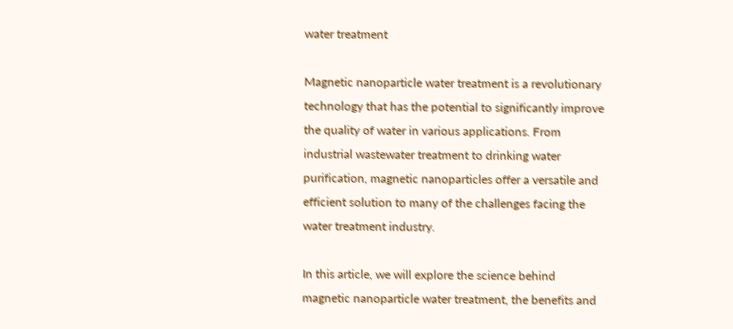water treatment

Magnetic nanoparticle water treatment is a revolutionary technology that has the potential to significantly improve the quality of water in various applications. From industrial wastewater treatment to drinking water purification, magnetic nanoparticles offer a versatile and efficient solution to many of the challenges facing the water treatment industry.

In this article, we will explore the science behind magnetic nanoparticle water treatment, the benefits and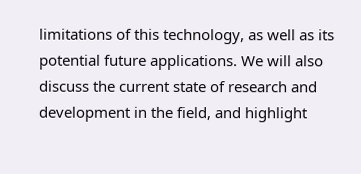limitations of this technology, as well as its potential future applications. We will also discuss the current state of research and development in the field, and highlight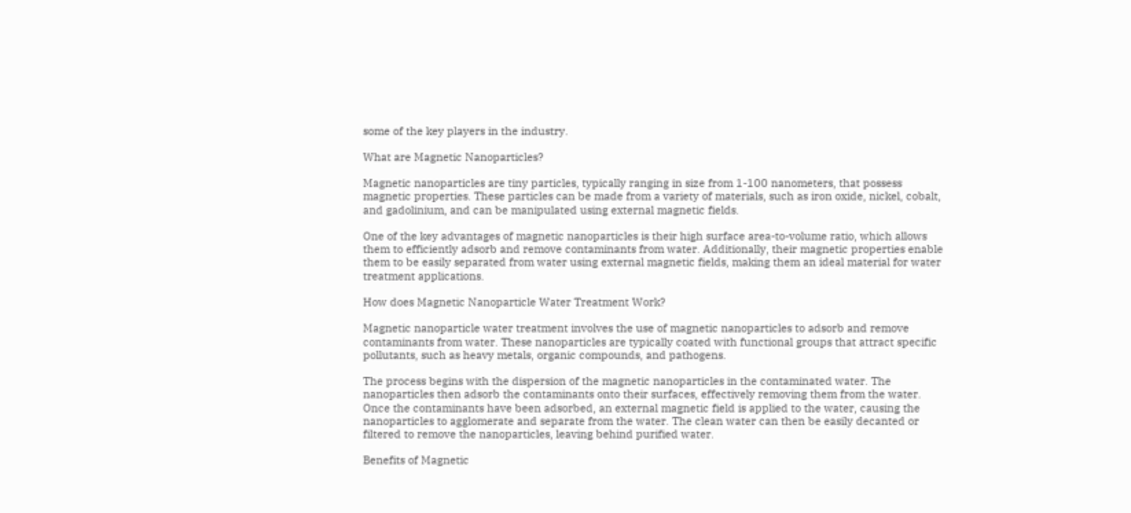some of the key players in the industry.

What are Magnetic Nanoparticles?

Magnetic nanoparticles are tiny particles, typically ranging in size from 1-100 nanometers, that possess magnetic properties. These particles can be made from a variety of materials, such as iron oxide, nickel, cobalt, and gadolinium, and can be manipulated using external magnetic fields.

One of the key advantages of magnetic nanoparticles is their high surface area-to-volume ratio, which allows them to efficiently adsorb and remove contaminants from water. Additionally, their magnetic properties enable them to be easily separated from water using external magnetic fields, making them an ideal material for water treatment applications.

How does Magnetic Nanoparticle Water Treatment Work?

Magnetic nanoparticle water treatment involves the use of magnetic nanoparticles to adsorb and remove contaminants from water. These nanoparticles are typically coated with functional groups that attract specific pollutants, such as heavy metals, organic compounds, and pathogens.

The process begins with the dispersion of the magnetic nanoparticles in the contaminated water. The nanoparticles then adsorb the contaminants onto their surfaces, effectively removing them from the water. Once the contaminants have been adsorbed, an external magnetic field is applied to the water, causing the nanoparticles to agglomerate and separate from the water. The clean water can then be easily decanted or filtered to remove the nanoparticles, leaving behind purified water.

Benefits of Magnetic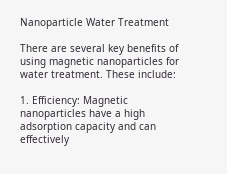Nanoparticle Water Treatment

There are several key benefits of using magnetic nanoparticles for water treatment. These include:

1. Efficiency: Magnetic nanoparticles have a high adsorption capacity and can effectively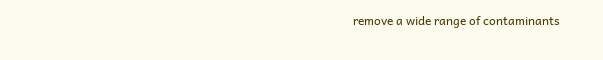remove a wide range of contaminants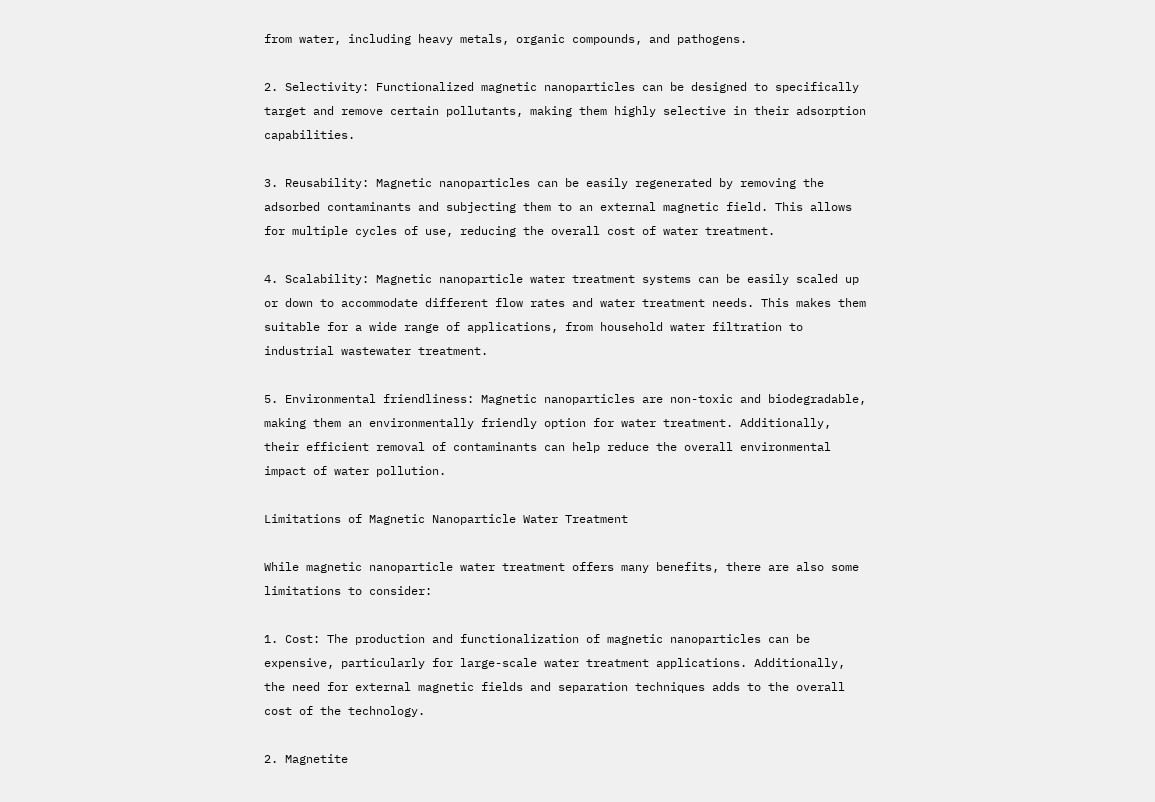from water, including heavy metals, organic compounds, and pathogens.

2. Selectivity: Functionalized magnetic nanoparticles can be designed to specifically target and remove certain pollutants, making them highly selective in their adsorption capabilities.

3. Reusability: Magnetic nanoparticles can be easily regenerated by removing the adsorbed contaminants and subjecting them to an external magnetic field. This allows for multiple cycles of use, reducing the overall cost of water treatment.

4. Scalability: Magnetic nanoparticle water treatment systems can be easily scaled up or down to accommodate different flow rates and water treatment needs. This makes them suitable for a wide range of applications, from household water filtration to industrial wastewater treatment.

5. Environmental friendliness: Magnetic nanoparticles are non-toxic and biodegradable, making them an environmentally friendly option for water treatment. Additionally, their efficient removal of contaminants can help reduce the overall environmental impact of water pollution.

Limitations of Magnetic Nanoparticle Water Treatment

While magnetic nanoparticle water treatment offers many benefits, there are also some limitations to consider:

1. Cost: The production and functionalization of magnetic nanoparticles can be expensive, particularly for large-scale water treatment applications. Additionally, the need for external magnetic fields and separation techniques adds to the overall cost of the technology.

2. Magnetite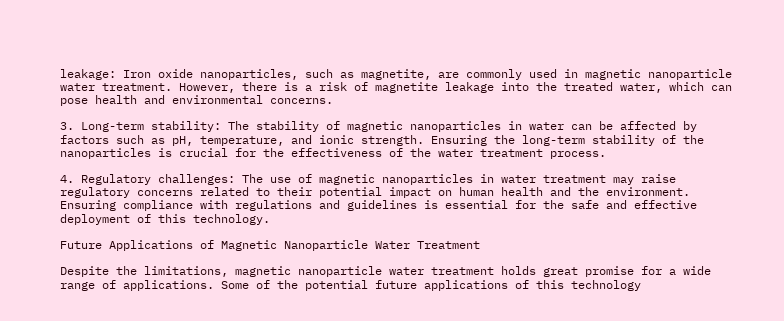leakage: Iron oxide nanoparticles, such as magnetite, are commonly used in magnetic nanoparticle water treatment. However, there is a risk of magnetite leakage into the treated water, which can pose health and environmental concerns.

3. Long-term stability: The stability of magnetic nanoparticles in water can be affected by factors such as pH, temperature, and ionic strength. Ensuring the long-term stability of the nanoparticles is crucial for the effectiveness of the water treatment process.

4. Regulatory challenges: The use of magnetic nanoparticles in water treatment may raise regulatory concerns related to their potential impact on human health and the environment. Ensuring compliance with regulations and guidelines is essential for the safe and effective deployment of this technology.

Future Applications of Magnetic Nanoparticle Water Treatment

Despite the limitations, magnetic nanoparticle water treatment holds great promise for a wide range of applications. Some of the potential future applications of this technology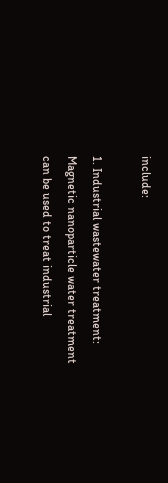include:

1. Industrial wastewater treatment: Magnetic nanoparticle water treatment can be used to treat industrial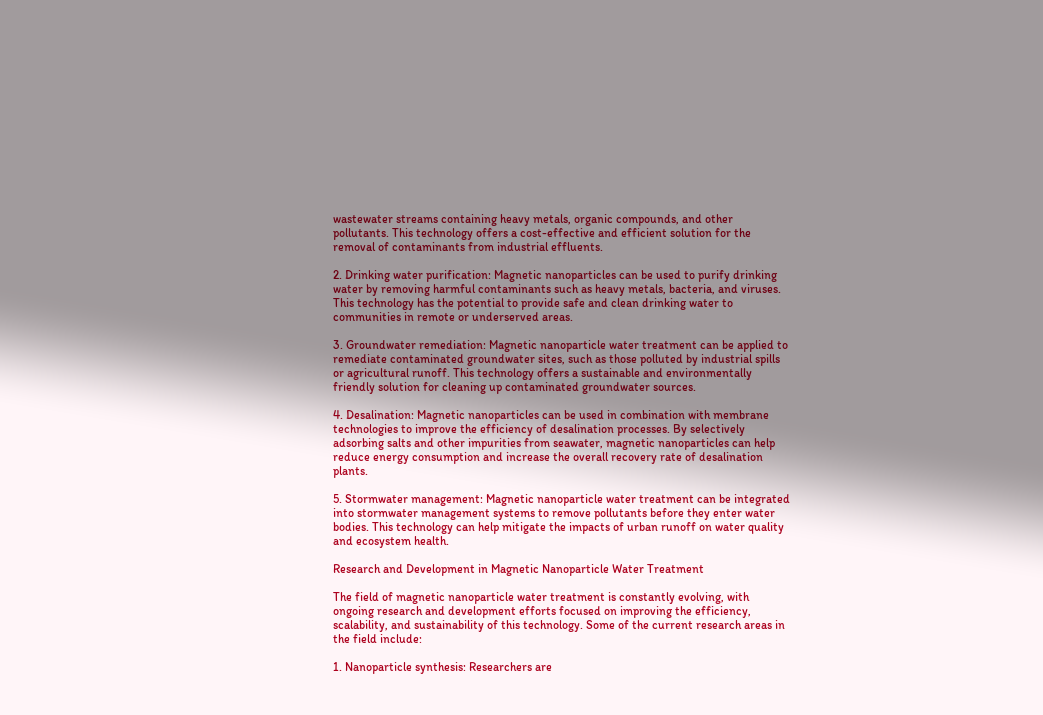wastewater streams containing heavy metals, organic compounds, and other pollutants. This technology offers a cost-effective and efficient solution for the removal of contaminants from industrial effluents.

2. Drinking water purification: Magnetic nanoparticles can be used to purify drinking water by removing harmful contaminants such as heavy metals, bacteria, and viruses. This technology has the potential to provide safe and clean drinking water to communities in remote or underserved areas.

3. Groundwater remediation: Magnetic nanoparticle water treatment can be applied to remediate contaminated groundwater sites, such as those polluted by industrial spills or agricultural runoff. This technology offers a sustainable and environmentally friendly solution for cleaning up contaminated groundwater sources.

4. Desalination: Magnetic nanoparticles can be used in combination with membrane technologies to improve the efficiency of desalination processes. By selectively adsorbing salts and other impurities from seawater, magnetic nanoparticles can help reduce energy consumption and increase the overall recovery rate of desalination plants.

5. Stormwater management: Magnetic nanoparticle water treatment can be integrated into stormwater management systems to remove pollutants before they enter water bodies. This technology can help mitigate the impacts of urban runoff on water quality and ecosystem health.

Research and Development in Magnetic Nanoparticle Water Treatment

The field of magnetic nanoparticle water treatment is constantly evolving, with ongoing research and development efforts focused on improving the efficiency, scalability, and sustainability of this technology. Some of the current research areas in the field include:

1. Nanoparticle synthesis: Researchers are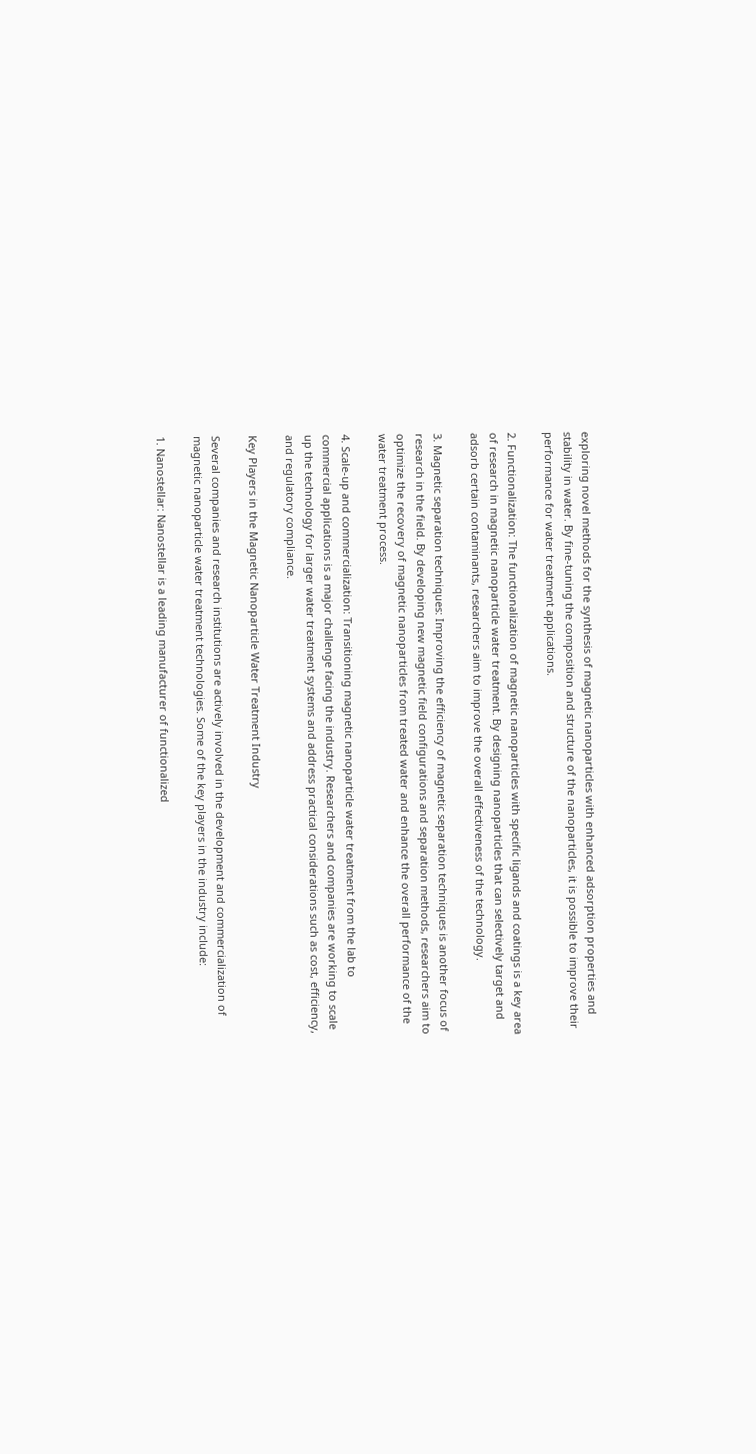exploring novel methods for the synthesis of magnetic nanoparticles with enhanced adsorption properties and stability in water. By fine-tuning the composition and structure of the nanoparticles, it is possible to improve their performance for water treatment applications.

2. Functionalization: The functionalization of magnetic nanoparticles with specific ligands and coatings is a key area of research in magnetic nanoparticle water treatment. By designing nanoparticles that can selectively target and adsorb certain contaminants, researchers aim to improve the overall effectiveness of the technology.

3. Magnetic separation techniques: Improving the efficiency of magnetic separation techniques is another focus of research in the field. By developing new magnetic field configurations and separation methods, researchers aim to optimize the recovery of magnetic nanoparticles from treated water and enhance the overall performance of the water treatment process.

4. Scale-up and commercialization: Transitioning magnetic nanoparticle water treatment from the lab to commercial applications is a major challenge facing the industry. Researchers and companies are working to scale up the technology for larger water treatment systems and address practical considerations such as cost, efficiency, and regulatory compliance.

Key Players in the Magnetic Nanoparticle Water Treatment Industry

Several companies and research institutions are actively involved in the development and commercialization of magnetic nanoparticle water treatment technologies. Some of the key players in the industry include:

1. Nanostellar: Nanostellar is a leading manufacturer of functionalized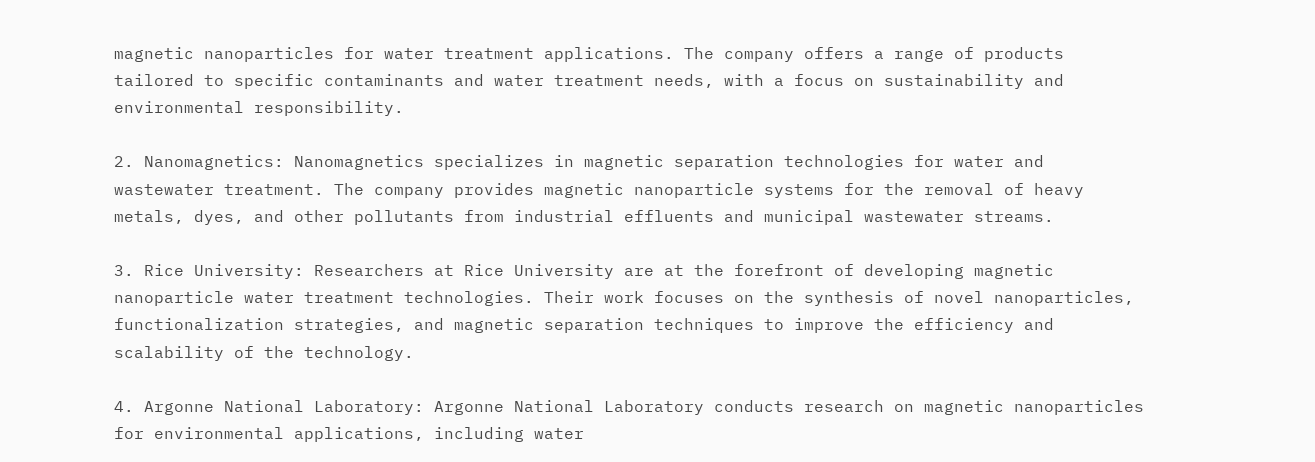magnetic nanoparticles for water treatment applications. The company offers a range of products tailored to specific contaminants and water treatment needs, with a focus on sustainability and environmental responsibility.

2. Nanomagnetics: Nanomagnetics specializes in magnetic separation technologies for water and wastewater treatment. The company provides magnetic nanoparticle systems for the removal of heavy metals, dyes, and other pollutants from industrial effluents and municipal wastewater streams.

3. Rice University: Researchers at Rice University are at the forefront of developing magnetic nanoparticle water treatment technologies. Their work focuses on the synthesis of novel nanoparticles, functionalization strategies, and magnetic separation techniques to improve the efficiency and scalability of the technology.

4. Argonne National Laboratory: Argonne National Laboratory conducts research on magnetic nanoparticles for environmental applications, including water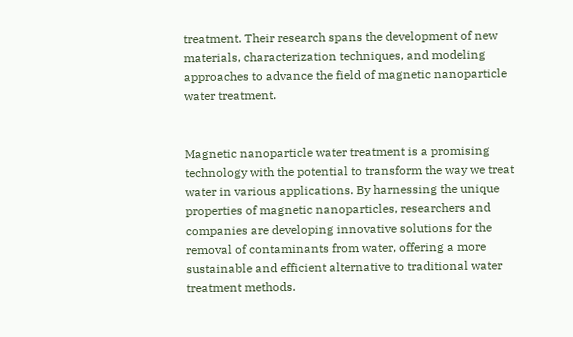treatment. Their research spans the development of new materials, characterization techniques, and modeling approaches to advance the field of magnetic nanoparticle water treatment.


Magnetic nanoparticle water treatment is a promising technology with the potential to transform the way we treat water in various applications. By harnessing the unique properties of magnetic nanoparticles, researchers and companies are developing innovative solutions for the removal of contaminants from water, offering a more sustainable and efficient alternative to traditional water treatment methods.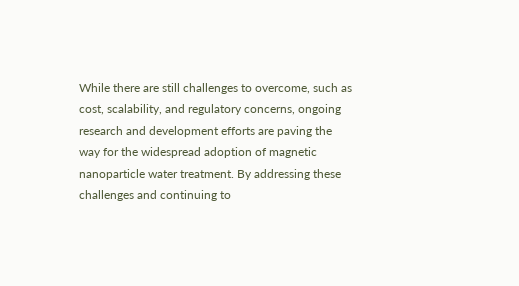While there are still challenges to overcome, such as cost, scalability, and regulatory concerns, ongoing research and development efforts are paving the way for the widespread adoption of magnetic nanoparticle water treatment. By addressing these challenges and continuing to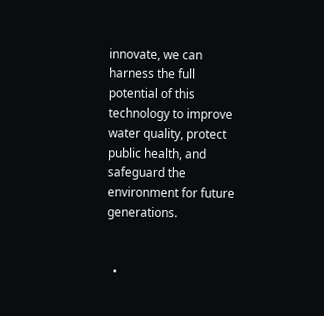innovate, we can harness the full potential of this technology to improve water quality, protect public health, and safeguard the environment for future generations.


  •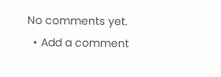No comments yet.
  • Add a comment